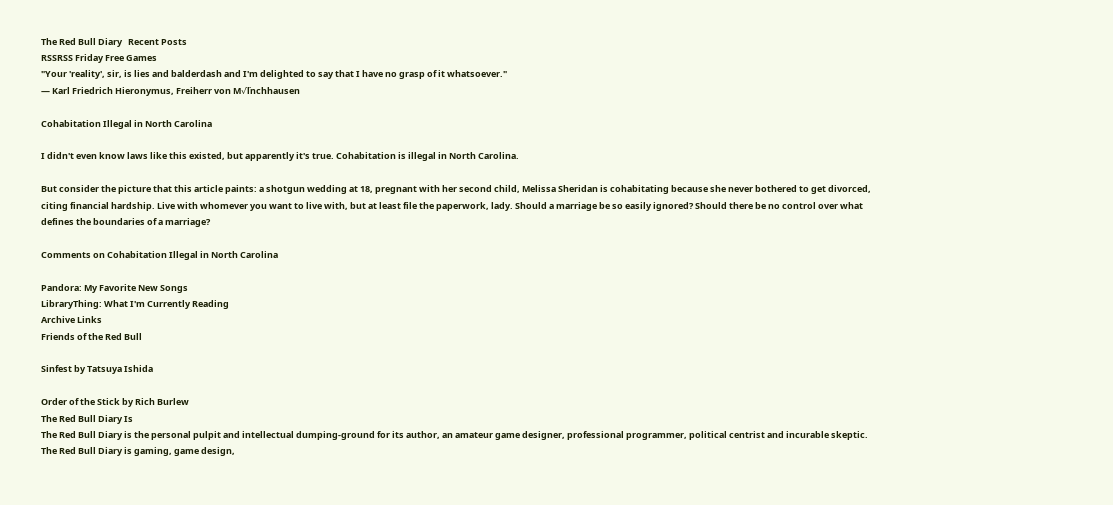The Red Bull Diary   Recent Posts
RSSRSS Friday Free Games
"Your 'reality', sir, is lies and balderdash and I'm delighted to say that I have no grasp of it whatsoever."
— Karl Friedrich Hieronymus, Freiherr von M√ľnchhausen

Cohabitation Illegal in North Carolina

I didn't even know laws like this existed, but apparently it's true. Cohabitation is illegal in North Carolina.

But consider the picture that this article paints: a shotgun wedding at 18, pregnant with her second child, Melissa Sheridan is cohabitating because she never bothered to get divorced, citing financial hardship. Live with whomever you want to live with, but at least file the paperwork, lady. Should a marriage be so easily ignored? Should there be no control over what defines the boundaries of a marriage?

Comments on Cohabitation Illegal in North Carolina

Pandora: My Favorite New Songs
LibraryThing: What I'm Currently Reading
Archive Links
Friends of the Red Bull

Sinfest by Tatsuya Ishida

Order of the Stick by Rich Burlew
The Red Bull Diary Is
The Red Bull Diary is the personal pulpit and intellectual dumping-ground for its author, an amateur game designer, professional programmer, political centrist and incurable skeptic. The Red Bull Diary is gaming, game design,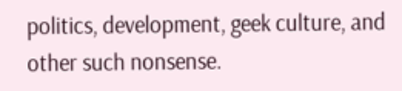politics, development, geek culture, and other such nonsense.